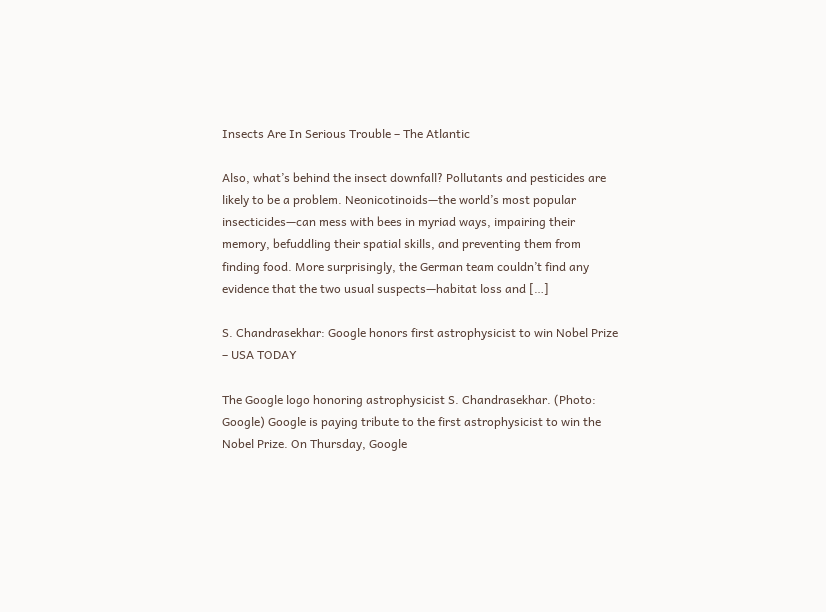Insects Are In Serious Trouble – The Atlantic

Also, what’s behind the insect downfall? Pollutants and pesticides are likely to be a problem. Neonicotinoids—the world’s most popular insecticides—can mess with bees in myriad ways, impairing their memory, befuddling their spatial skills, and preventing them from finding food. More surprisingly, the German team couldn’t find any evidence that the two usual suspects—habitat loss and […]

S. Chandrasekhar: Google honors first astrophysicist to win Nobel Prize – USA TODAY

The Google logo honoring astrophysicist S. Chandrasekhar. (Photo: Google) Google is paying tribute to the first astrophysicist to win the Nobel Prize. On Thursday, Google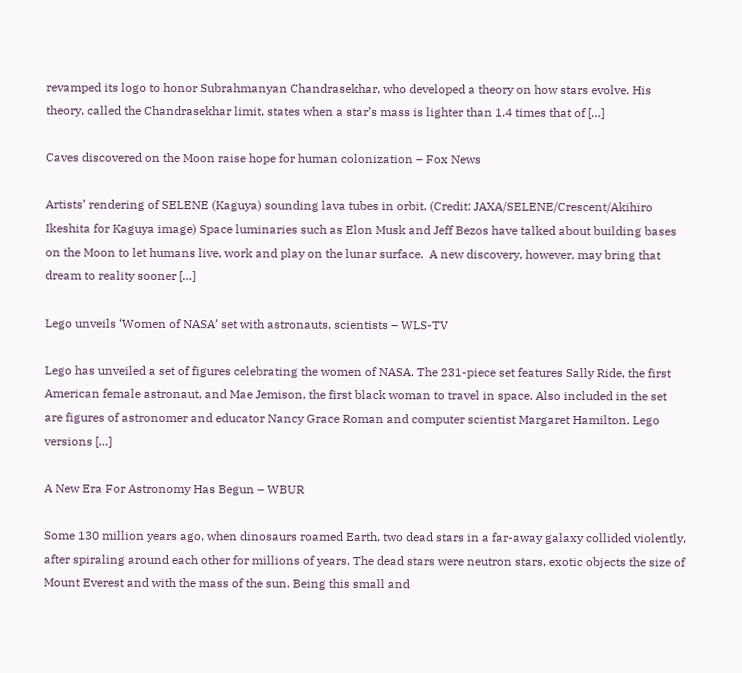revamped its logo to honor Subrahmanyan Chandrasekhar, who developed a theory on how stars evolve. His theory, called the Chandrasekhar limit, states when a star’s mass is lighter than 1.4 times that of […]

Caves discovered on the Moon raise hope for human colonization – Fox News

Artists’ rendering of SELENE (Kaguya) sounding lava tubes in orbit. (Credit: JAXA/SELENE/Crescent/Akihiro Ikeshita for Kaguya image) Space luminaries such as Elon Musk and Jeff Bezos have talked about building bases on the Moon to let humans live, work and play on the lunar surface.  A new discovery, however, may bring that dream to reality sooner […]

Lego unveils ‘Women of NASA’ set with astronauts, scientists – WLS-TV

Lego has unveiled a set of figures celebrating the women of NASA. The 231-piece set features Sally Ride, the first American female astronaut, and Mae Jemison, the first black woman to travel in space. Also included in the set are figures of astronomer and educator Nancy Grace Roman and computer scientist Margaret Hamilton. Lego versions […]

A New Era For Astronomy Has Begun – WBUR

Some 130 million years ago, when dinosaurs roamed Earth, two dead stars in a far-away galaxy collided violently, after spiraling around each other for millions of years. The dead stars were neutron stars, exotic objects the size of Mount Everest and with the mass of the sun. Being this small and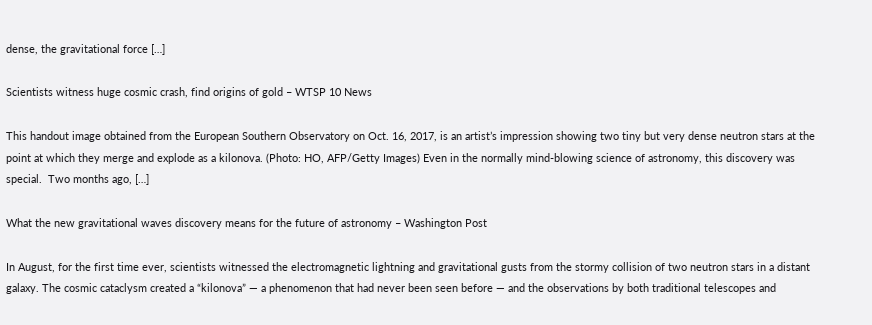dense, the gravitational force […]

Scientists witness huge cosmic crash, find origins of gold – WTSP 10 News

This handout image obtained from the European Southern Observatory on Oct. 16, 2017, is an artist’s impression showing two tiny but very dense neutron stars at the point at which they merge and explode as a kilonova. (Photo: HO, AFP/Getty Images) Even in the normally mind-blowing science of astronomy, this discovery was special.  Two months ago, […]

What the new gravitational waves discovery means for the future of astronomy – Washington Post

In August, for the first time ever, scientists witnessed the electromagnetic lightning and gravitational gusts from the stormy collision of two neutron stars in a distant galaxy. The cosmic cataclysm created a “kilonova” — a phenomenon that had never been seen before — and the observations by both traditional telescopes and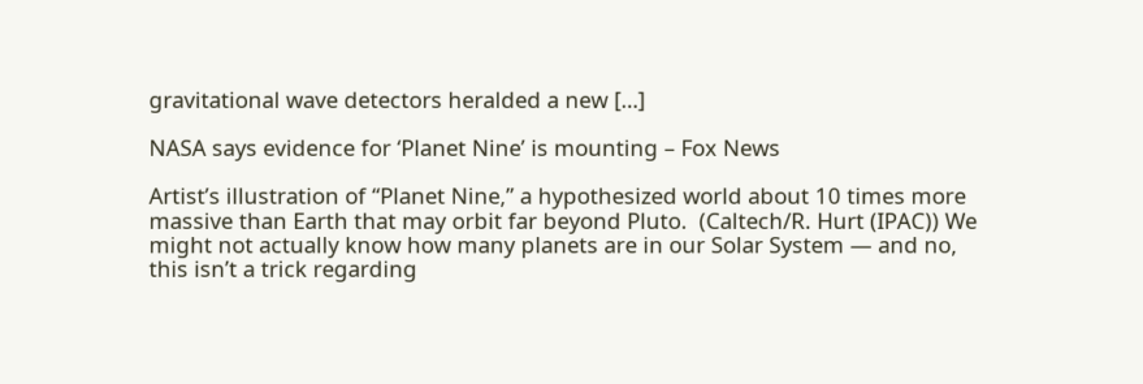gravitational wave detectors heralded a new […]

NASA says evidence for ‘Planet Nine’ is mounting – Fox News

Artist’s illustration of “Planet Nine,” a hypothesized world about 10 times more massive than Earth that may orbit far beyond Pluto.  (Caltech/R. Hurt (IPAC)) We might not actually know how many planets are in our Solar System — and no, this isn’t a trick regarding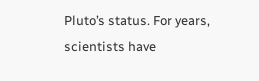Pluto’s status. For years, scientists have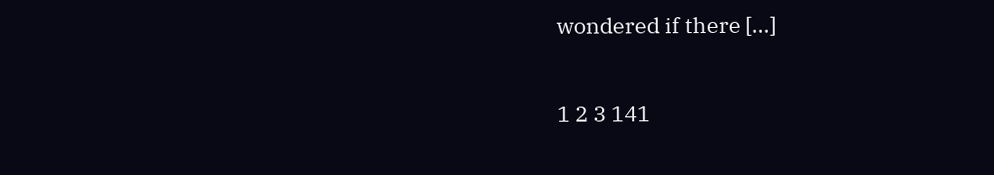wondered if there […]

1 2 3 141